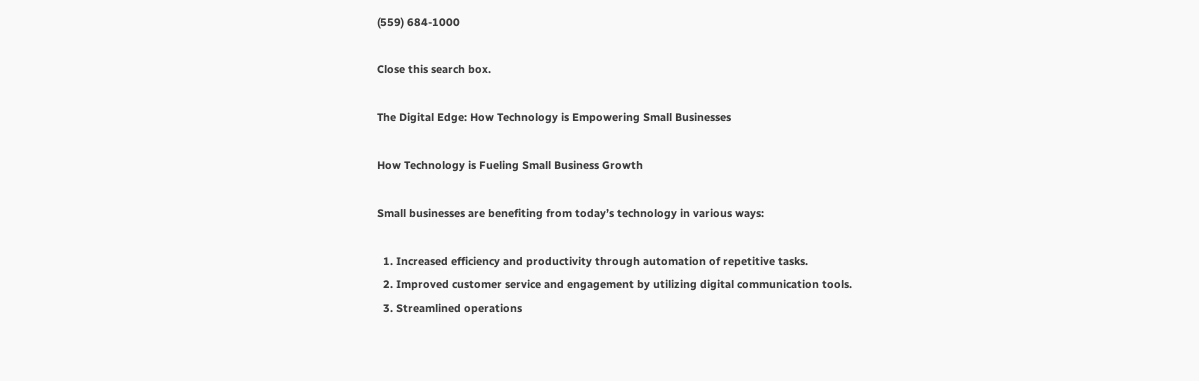(559) 684-1000

Close this search box.

The Digital Edge: How Technology is Empowering Small Businesses

How Technology is Fueling Small Business Growth

Small businesses are benefiting from today’s technology in various ways:

  1. Increased efficiency and productivity through automation of repetitive tasks.
  2. Improved customer service and engagement by utilizing digital communication tools.
  3. Streamlined operations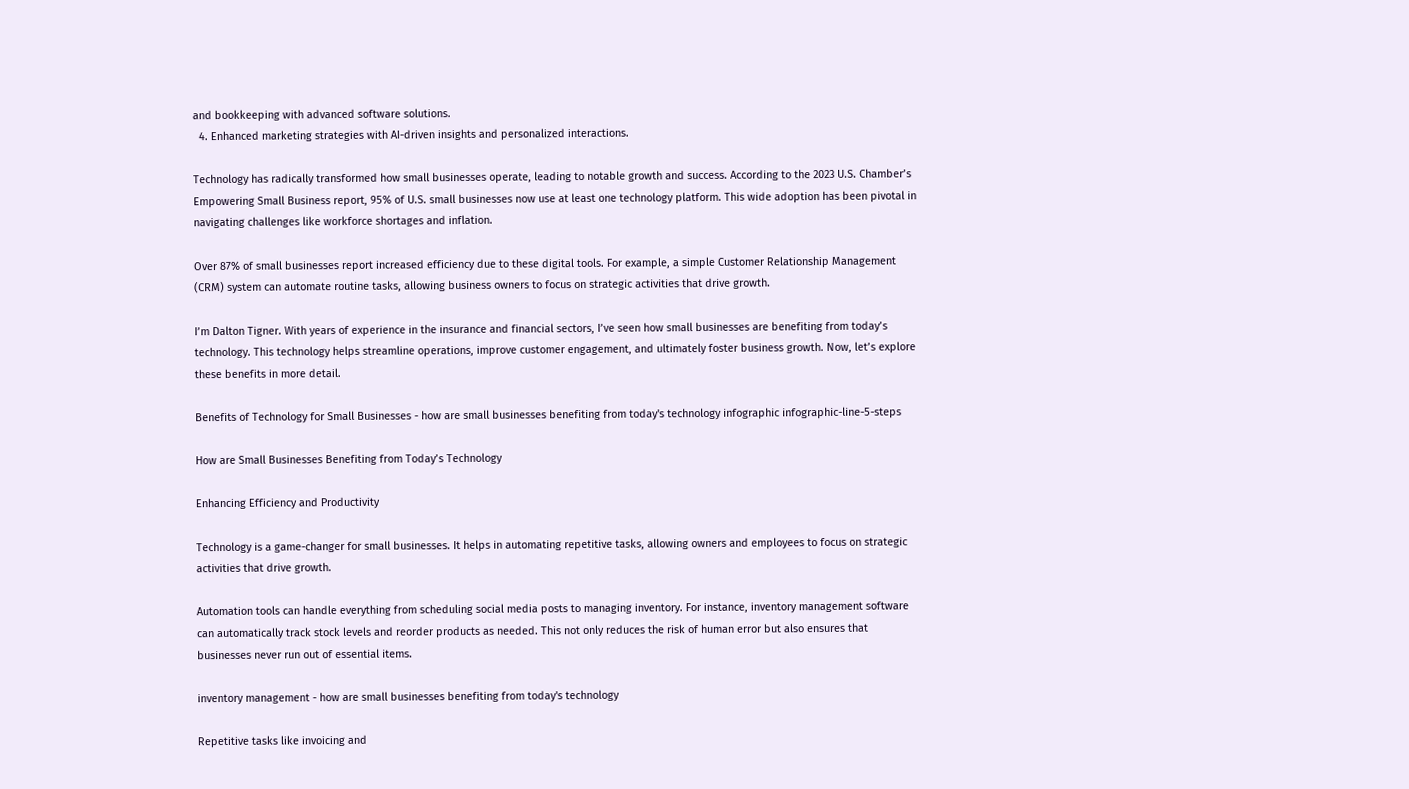and bookkeeping with advanced software solutions.
  4. Enhanced marketing strategies with AI-driven insights and personalized interactions.

Technology has radically transformed how small businesses operate, leading to notable growth and success. According to the 2023 U.S. Chamber’s Empowering Small Business report, 95% of U.S. small businesses now use at least one technology platform. This wide adoption has been pivotal in navigating challenges like workforce shortages and inflation.

Over 87% of small businesses report increased efficiency due to these digital tools. For example, a simple Customer Relationship Management (CRM) system can automate routine tasks, allowing business owners to focus on strategic activities that drive growth.

I’m Dalton Tigner. With years of experience in the insurance and financial sectors, I’ve seen how small businesses are benefiting from today’s technology. This technology helps streamline operations, improve customer engagement, and ultimately foster business growth. Now, let’s explore these benefits in more detail.

Benefits of Technology for Small Businesses - how are small businesses benefiting from today's technology infographic infographic-line-5-steps

How are Small Businesses Benefiting from Today’s Technology

Enhancing Efficiency and Productivity

Technology is a game-changer for small businesses. It helps in automating repetitive tasks, allowing owners and employees to focus on strategic activities that drive growth.

Automation tools can handle everything from scheduling social media posts to managing inventory. For instance, inventory management software can automatically track stock levels and reorder products as needed. This not only reduces the risk of human error but also ensures that businesses never run out of essential items.

inventory management - how are small businesses benefiting from today's technology

Repetitive tasks like invoicing and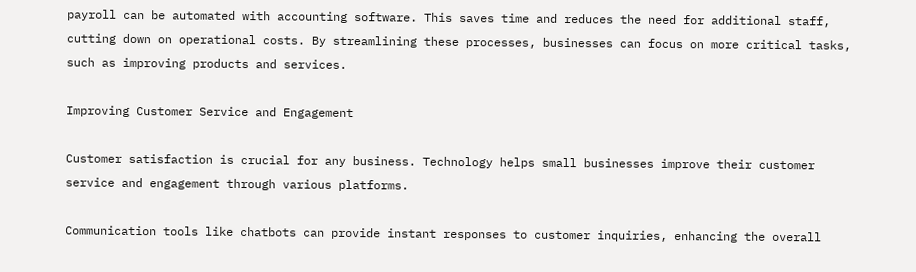payroll can be automated with accounting software. This saves time and reduces the need for additional staff, cutting down on operational costs. By streamlining these processes, businesses can focus on more critical tasks, such as improving products and services.

Improving Customer Service and Engagement

Customer satisfaction is crucial for any business. Technology helps small businesses improve their customer service and engagement through various platforms.

Communication tools like chatbots can provide instant responses to customer inquiries, enhancing the overall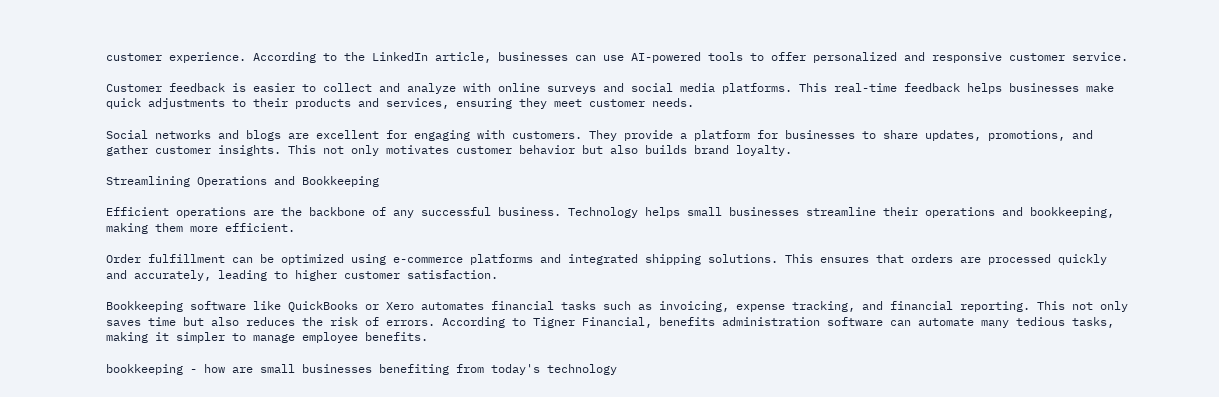customer experience. According to the LinkedIn article, businesses can use AI-powered tools to offer personalized and responsive customer service.

Customer feedback is easier to collect and analyze with online surveys and social media platforms. This real-time feedback helps businesses make quick adjustments to their products and services, ensuring they meet customer needs.

Social networks and blogs are excellent for engaging with customers. They provide a platform for businesses to share updates, promotions, and gather customer insights. This not only motivates customer behavior but also builds brand loyalty.

Streamlining Operations and Bookkeeping

Efficient operations are the backbone of any successful business. Technology helps small businesses streamline their operations and bookkeeping, making them more efficient.

Order fulfillment can be optimized using e-commerce platforms and integrated shipping solutions. This ensures that orders are processed quickly and accurately, leading to higher customer satisfaction.

Bookkeeping software like QuickBooks or Xero automates financial tasks such as invoicing, expense tracking, and financial reporting. This not only saves time but also reduces the risk of errors. According to Tigner Financial, benefits administration software can automate many tedious tasks, making it simpler to manage employee benefits.

bookkeeping - how are small businesses benefiting from today's technology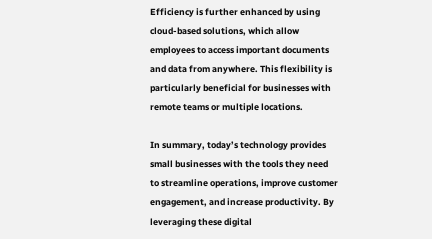Efficiency is further enhanced by using cloud-based solutions, which allow employees to access important documents and data from anywhere. This flexibility is particularly beneficial for businesses with remote teams or multiple locations.

In summary, today’s technology provides small businesses with the tools they need to streamline operations, improve customer engagement, and increase productivity. By leveraging these digital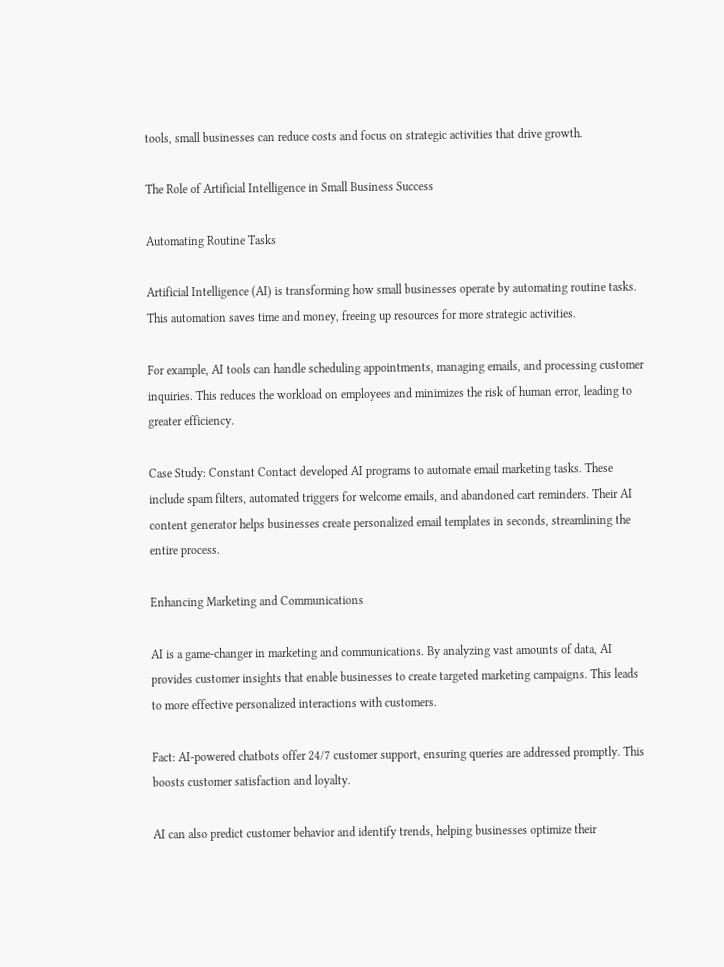tools, small businesses can reduce costs and focus on strategic activities that drive growth.

The Role of Artificial Intelligence in Small Business Success

Automating Routine Tasks

Artificial Intelligence (AI) is transforming how small businesses operate by automating routine tasks. This automation saves time and money, freeing up resources for more strategic activities.

For example, AI tools can handle scheduling appointments, managing emails, and processing customer inquiries. This reduces the workload on employees and minimizes the risk of human error, leading to greater efficiency.

Case Study: Constant Contact developed AI programs to automate email marketing tasks. These include spam filters, automated triggers for welcome emails, and abandoned cart reminders. Their AI content generator helps businesses create personalized email templates in seconds, streamlining the entire process.

Enhancing Marketing and Communications

AI is a game-changer in marketing and communications. By analyzing vast amounts of data, AI provides customer insights that enable businesses to create targeted marketing campaigns. This leads to more effective personalized interactions with customers.

Fact: AI-powered chatbots offer 24/7 customer support, ensuring queries are addressed promptly. This boosts customer satisfaction and loyalty.

AI can also predict customer behavior and identify trends, helping businesses optimize their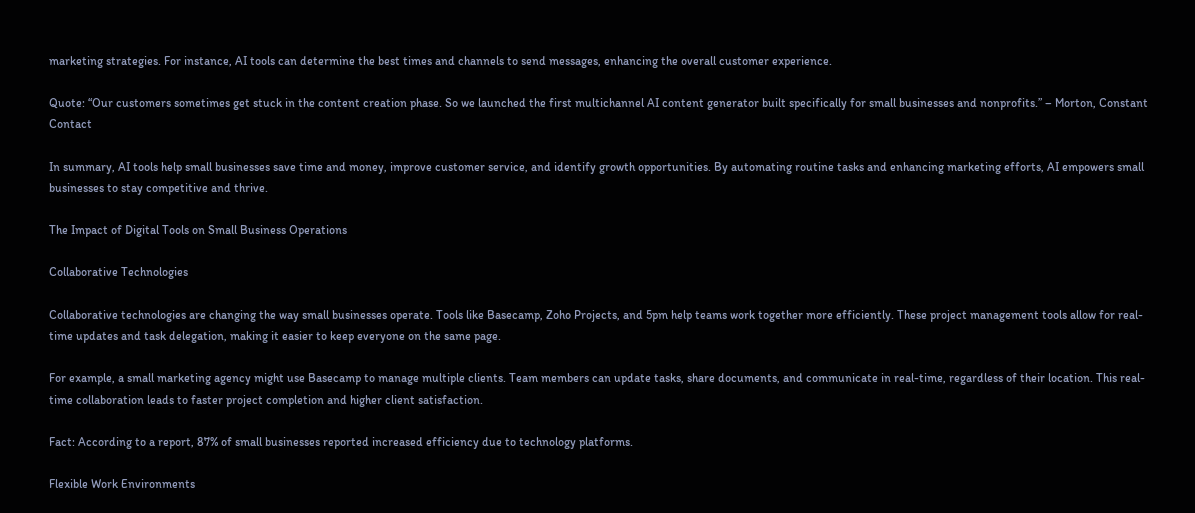marketing strategies. For instance, AI tools can determine the best times and channels to send messages, enhancing the overall customer experience.

Quote: “Our customers sometimes get stuck in the content creation phase. So we launched the first multichannel AI content generator built specifically for small businesses and nonprofits.” – Morton, Constant Contact

In summary, AI tools help small businesses save time and money, improve customer service, and identify growth opportunities. By automating routine tasks and enhancing marketing efforts, AI empowers small businesses to stay competitive and thrive.

The Impact of Digital Tools on Small Business Operations

Collaborative Technologies

Collaborative technologies are changing the way small businesses operate. Tools like Basecamp, Zoho Projects, and 5pm help teams work together more efficiently. These project management tools allow for real-time updates and task delegation, making it easier to keep everyone on the same page.

For example, a small marketing agency might use Basecamp to manage multiple clients. Team members can update tasks, share documents, and communicate in real-time, regardless of their location. This real-time collaboration leads to faster project completion and higher client satisfaction.

Fact: According to a report, 87% of small businesses reported increased efficiency due to technology platforms.

Flexible Work Environments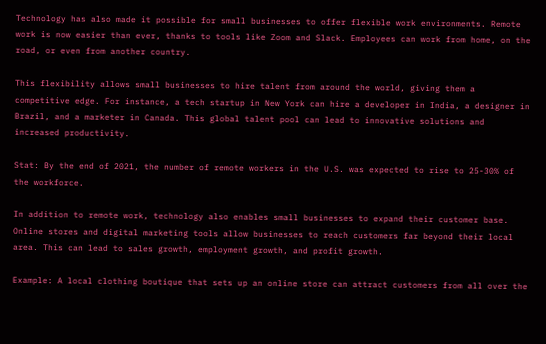Technology has also made it possible for small businesses to offer flexible work environments. Remote work is now easier than ever, thanks to tools like Zoom and Slack. Employees can work from home, on the road, or even from another country.

This flexibility allows small businesses to hire talent from around the world, giving them a competitive edge. For instance, a tech startup in New York can hire a developer in India, a designer in Brazil, and a marketer in Canada. This global talent pool can lead to innovative solutions and increased productivity.

Stat: By the end of 2021, the number of remote workers in the U.S. was expected to rise to 25-30% of the workforce.

In addition to remote work, technology also enables small businesses to expand their customer base. Online stores and digital marketing tools allow businesses to reach customers far beyond their local area. This can lead to sales growth, employment growth, and profit growth.

Example: A local clothing boutique that sets up an online store can attract customers from all over the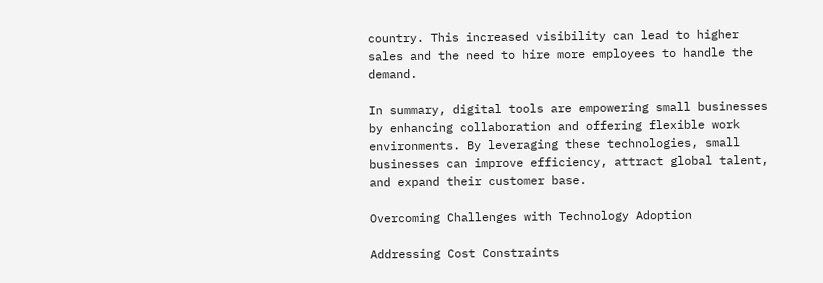country. This increased visibility can lead to higher sales and the need to hire more employees to handle the demand.

In summary, digital tools are empowering small businesses by enhancing collaboration and offering flexible work environments. By leveraging these technologies, small businesses can improve efficiency, attract global talent, and expand their customer base.

Overcoming Challenges with Technology Adoption

Addressing Cost Constraints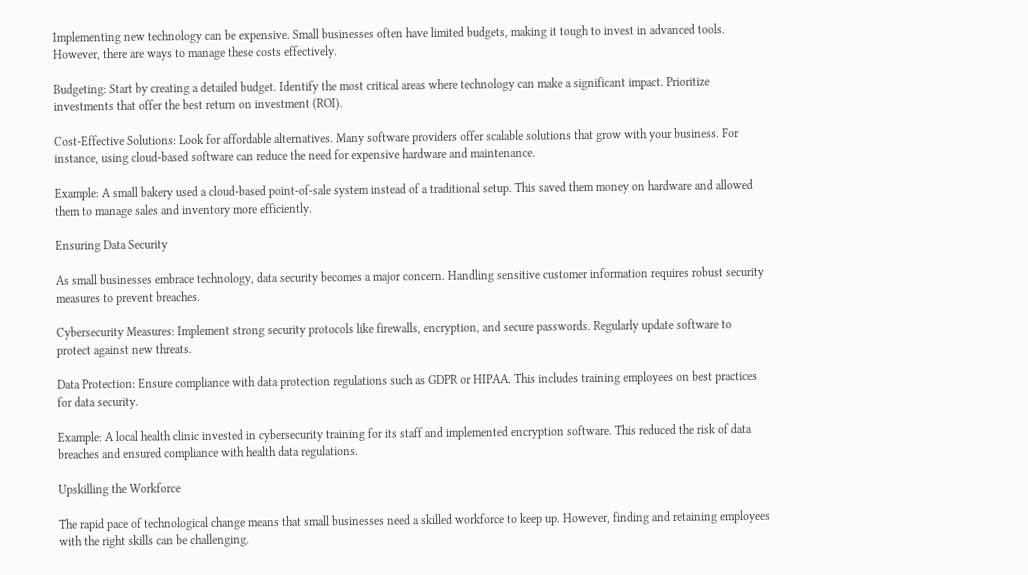Implementing new technology can be expensive. Small businesses often have limited budgets, making it tough to invest in advanced tools. However, there are ways to manage these costs effectively.

Budgeting: Start by creating a detailed budget. Identify the most critical areas where technology can make a significant impact. Prioritize investments that offer the best return on investment (ROI).

Cost-Effective Solutions: Look for affordable alternatives. Many software providers offer scalable solutions that grow with your business. For instance, using cloud-based software can reduce the need for expensive hardware and maintenance.

Example: A small bakery used a cloud-based point-of-sale system instead of a traditional setup. This saved them money on hardware and allowed them to manage sales and inventory more efficiently.

Ensuring Data Security

As small businesses embrace technology, data security becomes a major concern. Handling sensitive customer information requires robust security measures to prevent breaches.

Cybersecurity Measures: Implement strong security protocols like firewalls, encryption, and secure passwords. Regularly update software to protect against new threats.

Data Protection: Ensure compliance with data protection regulations such as GDPR or HIPAA. This includes training employees on best practices for data security.

Example: A local health clinic invested in cybersecurity training for its staff and implemented encryption software. This reduced the risk of data breaches and ensured compliance with health data regulations.

Upskilling the Workforce

The rapid pace of technological change means that small businesses need a skilled workforce to keep up. However, finding and retaining employees with the right skills can be challenging.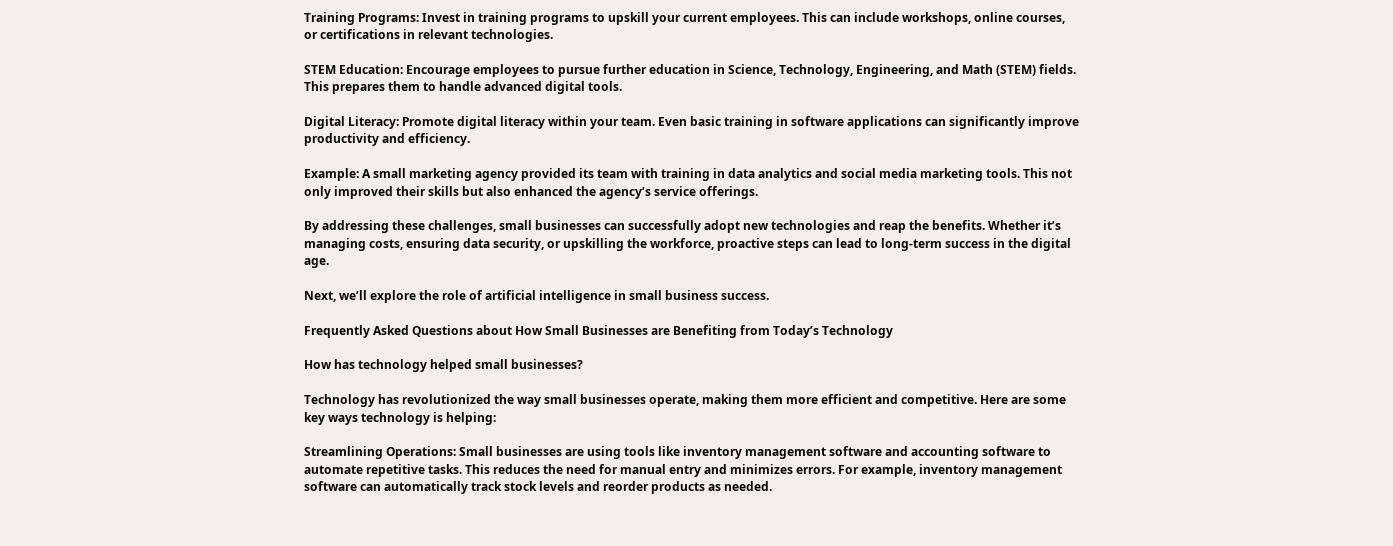Training Programs: Invest in training programs to upskill your current employees. This can include workshops, online courses, or certifications in relevant technologies.

STEM Education: Encourage employees to pursue further education in Science, Technology, Engineering, and Math (STEM) fields. This prepares them to handle advanced digital tools.

Digital Literacy: Promote digital literacy within your team. Even basic training in software applications can significantly improve productivity and efficiency.

Example: A small marketing agency provided its team with training in data analytics and social media marketing tools. This not only improved their skills but also enhanced the agency’s service offerings.

By addressing these challenges, small businesses can successfully adopt new technologies and reap the benefits. Whether it’s managing costs, ensuring data security, or upskilling the workforce, proactive steps can lead to long-term success in the digital age.

Next, we’ll explore the role of artificial intelligence in small business success.

Frequently Asked Questions about How Small Businesses are Benefiting from Today’s Technology

How has technology helped small businesses?

Technology has revolutionized the way small businesses operate, making them more efficient and competitive. Here are some key ways technology is helping:

Streamlining Operations: Small businesses are using tools like inventory management software and accounting software to automate repetitive tasks. This reduces the need for manual entry and minimizes errors. For example, inventory management software can automatically track stock levels and reorder products as needed.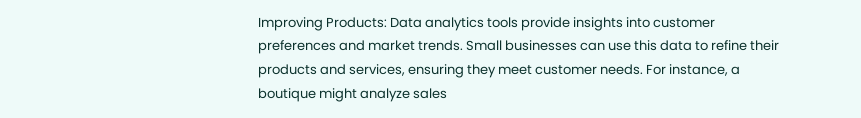Improving Products: Data analytics tools provide insights into customer preferences and market trends. Small businesses can use this data to refine their products and services, ensuring they meet customer needs. For instance, a boutique might analyze sales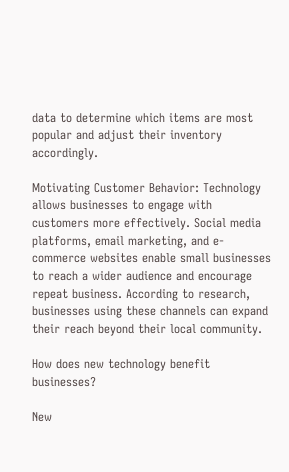data to determine which items are most popular and adjust their inventory accordingly.

Motivating Customer Behavior: Technology allows businesses to engage with customers more effectively. Social media platforms, email marketing, and e-commerce websites enable small businesses to reach a wider audience and encourage repeat business. According to research, businesses using these channels can expand their reach beyond their local community.

How does new technology benefit businesses?

New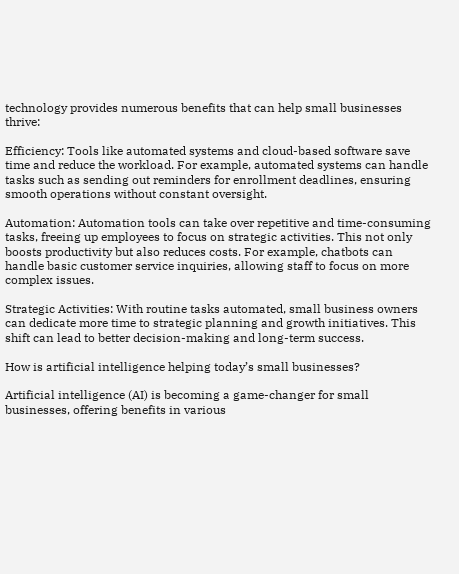technology provides numerous benefits that can help small businesses thrive:

Efficiency: Tools like automated systems and cloud-based software save time and reduce the workload. For example, automated systems can handle tasks such as sending out reminders for enrollment deadlines, ensuring smooth operations without constant oversight.

Automation: Automation tools can take over repetitive and time-consuming tasks, freeing up employees to focus on strategic activities. This not only boosts productivity but also reduces costs. For example, chatbots can handle basic customer service inquiries, allowing staff to focus on more complex issues.

Strategic Activities: With routine tasks automated, small business owners can dedicate more time to strategic planning and growth initiatives. This shift can lead to better decision-making and long-term success.

How is artificial intelligence helping today’s small businesses?

Artificial intelligence (AI) is becoming a game-changer for small businesses, offering benefits in various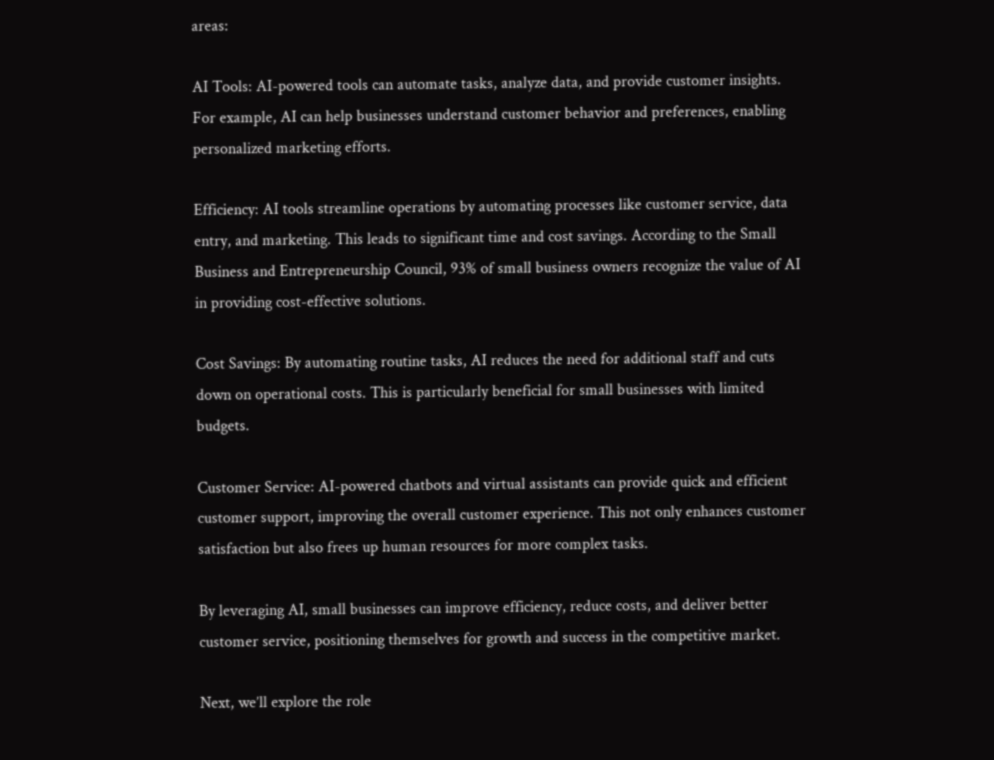areas:

AI Tools: AI-powered tools can automate tasks, analyze data, and provide customer insights. For example, AI can help businesses understand customer behavior and preferences, enabling personalized marketing efforts.

Efficiency: AI tools streamline operations by automating processes like customer service, data entry, and marketing. This leads to significant time and cost savings. According to the Small Business and Entrepreneurship Council, 93% of small business owners recognize the value of AI in providing cost-effective solutions.

Cost Savings: By automating routine tasks, AI reduces the need for additional staff and cuts down on operational costs. This is particularly beneficial for small businesses with limited budgets.

Customer Service: AI-powered chatbots and virtual assistants can provide quick and efficient customer support, improving the overall customer experience. This not only enhances customer satisfaction but also frees up human resources for more complex tasks.

By leveraging AI, small businesses can improve efficiency, reduce costs, and deliver better customer service, positioning themselves for growth and success in the competitive market.

Next, we’ll explore the role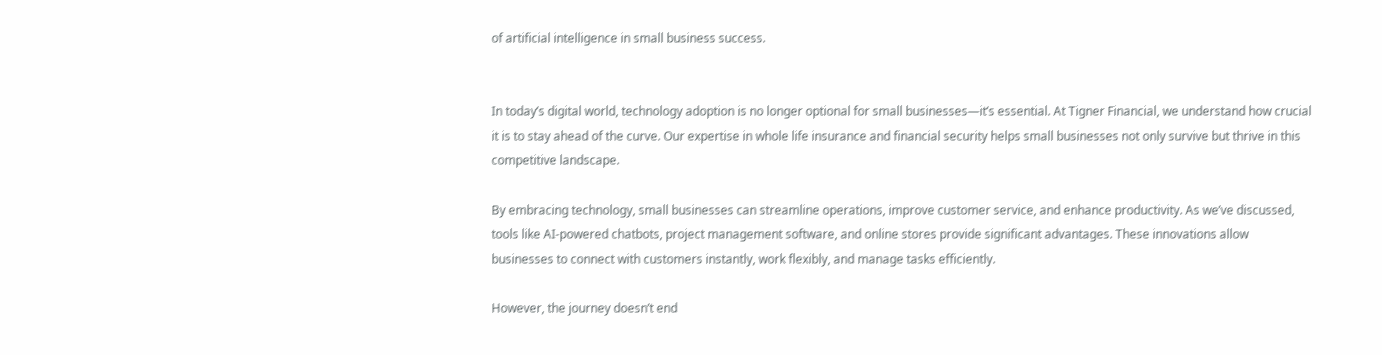of artificial intelligence in small business success.


In today’s digital world, technology adoption is no longer optional for small businesses—it’s essential. At Tigner Financial, we understand how crucial it is to stay ahead of the curve. Our expertise in whole life insurance and financial security helps small businesses not only survive but thrive in this competitive landscape.

By embracing technology, small businesses can streamline operations, improve customer service, and enhance productivity. As we’ve discussed, tools like AI-powered chatbots, project management software, and online stores provide significant advantages. These innovations allow businesses to connect with customers instantly, work flexibly, and manage tasks efficiently.

However, the journey doesn’t end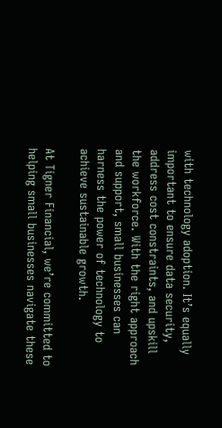with technology adoption. It’s equally important to ensure data security, address cost constraints, and upskill the workforce. With the right approach and support, small businesses can harness the power of technology to achieve sustainable growth.

At Tigner Financial, we’re committed to helping small businesses navigate these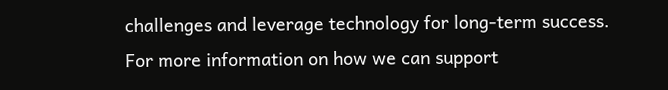challenges and leverage technology for long-term success. For more information on how we can support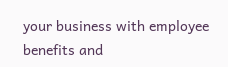your business with employee benefits and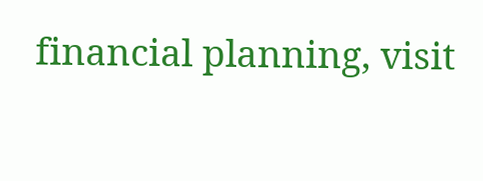financial planning, visit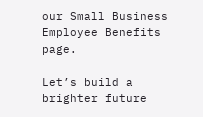our Small Business Employee Benefits page.

Let’s build a brighter future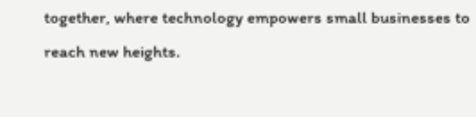together, where technology empowers small businesses to reach new heights.